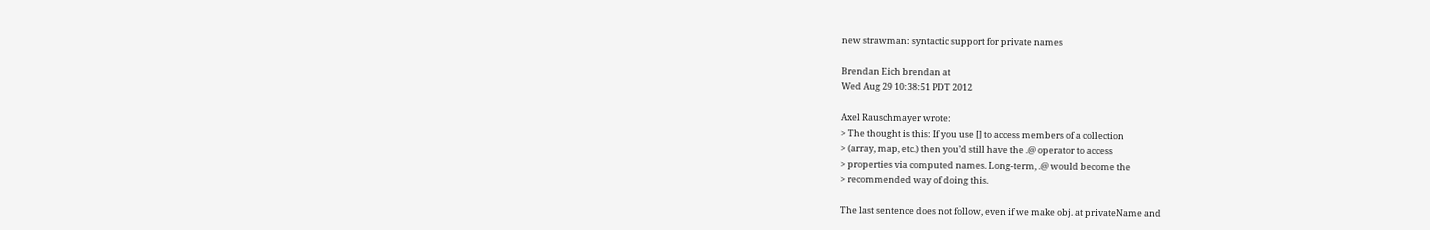new strawman: syntactic support for private names

Brendan Eich brendan at
Wed Aug 29 10:38:51 PDT 2012

Axel Rauschmayer wrote:
> The thought is this: If you use [] to access members of a collection
> (array, map, etc.) then you’d still have the .@ operator to access
> properties via computed names. Long-term, .@ would become the
> recommended way of doing this.

The last sentence does not follow, even if we make obj. at privateName and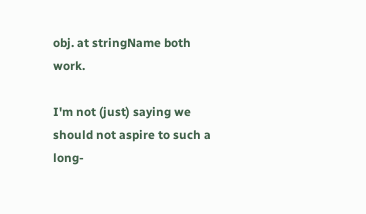obj. at stringName both work.

I'm not (just) saying we should not aspire to such a long-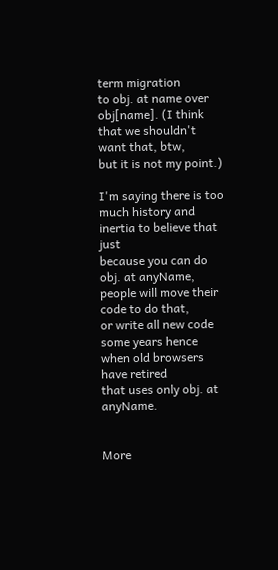term migration
to obj. at name over obj[name]. (I think that we shouldn't want that, btw,
but it is not my point.)

I'm saying there is too much history and inertia to believe that just
because you can do obj. at anyName, people will move their code to do that,
or write all new code some years hence when old browsers have retired
that uses only obj. at anyName.


More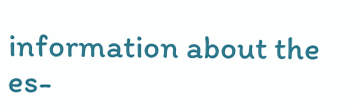information about the es-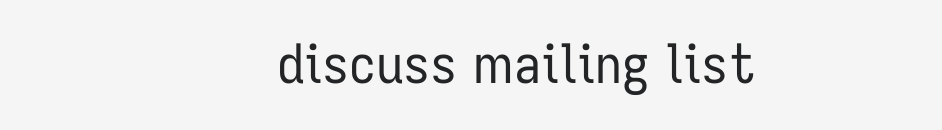discuss mailing list